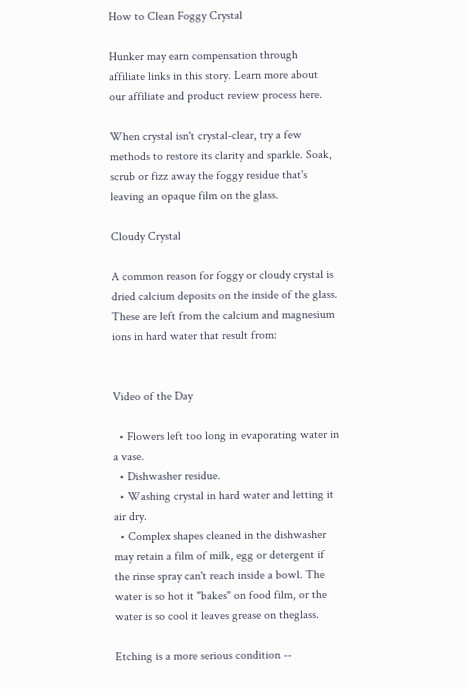How to Clean Foggy Crystal

Hunker may earn compensation through affiliate links in this story. Learn more about our affiliate and product review process here.

When crystal isn't crystal-clear, try a few methods to restore its clarity and sparkle. Soak, scrub or fizz away the foggy residue that's leaving an opaque film on the glass.

Cloudy Crystal

A common reason for foggy or cloudy crystal is dried calcium deposits on the inside of the glass. These are left from the calcium and magnesium ions in hard water that result from:


Video of the Day

  • Flowers left too long in evaporating water in a vase.
  • Dishwasher residue.
  • Washing crystal in hard water and letting it air dry.
  • Complex shapes cleaned in the dishwasher may retain a film of milk, egg or detergent if the rinse spray can't reach inside a bowl. The water is so hot it "bakes" on food film, or the water is so cool it leaves grease on theglass.

Etching is a more serious condition --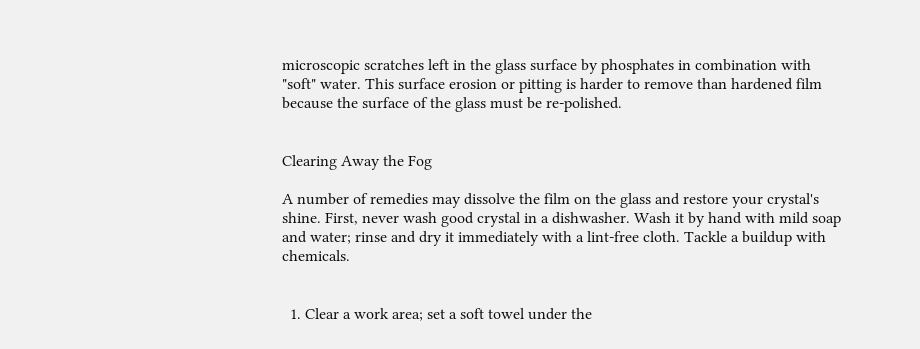microscopic scratches left in the glass surface by phosphates in combination with "soft" water. This surface erosion or pitting is harder to remove than hardened film because the surface of the glass must be re-polished.


Clearing Away the Fog

A number of remedies may dissolve the film on the glass and restore your crystal's shine. First, never wash good crystal in a dishwasher. Wash it by hand with mild soap and water; rinse and dry it immediately with a lint-free cloth. Tackle a buildup with chemicals.


  1. Clear a work area; set a soft towel under the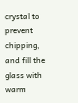crystal to prevent chipping, and fill the glass with warm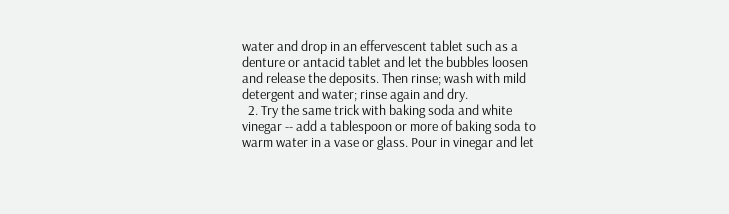water and drop in an effervescent tablet such as a denture or antacid tablet and let the bubbles loosen and release the deposits. Then rinse; wash with mild detergent and water; rinse again and dry.
  2. Try the same trick with baking soda and white vinegar -- add a tablespoon or more of baking soda to warm water in a vase or glass. Pour in vinegar and let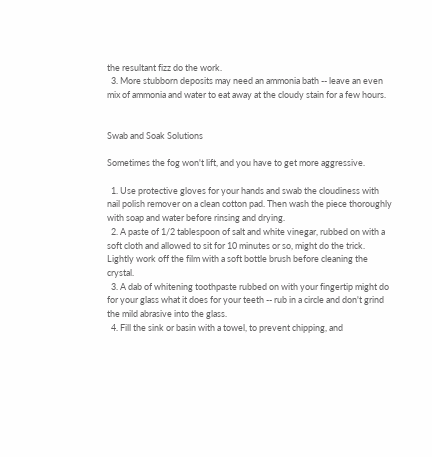the resultant fizz do the work.
  3. More stubborn deposits may need an ammonia bath -- leave an even mix of ammonia and water to eat away at the cloudy stain for a few hours.


Swab and Soak Solutions

Sometimes the fog won't lift, and you have to get more aggressive.

  1. Use protective gloves for your hands and swab the cloudiness with nail polish remover on a clean cotton pad. Then wash the piece thoroughly with soap and water before rinsing and drying.
  2. A paste of 1/2 tablespoon of salt and white vinegar, rubbed on with a soft cloth and allowed to sit for 10 minutes or so, might do the trick. Lightly work off the film with a soft bottle brush before cleaning the crystal.
  3. A dab of whitening toothpaste rubbed on with your fingertip might do for your glass what it does for your teeth -- rub in a circle and don't grind the mild abrasive into the glass.
  4. Fill the sink or basin with a towel, to prevent chipping, and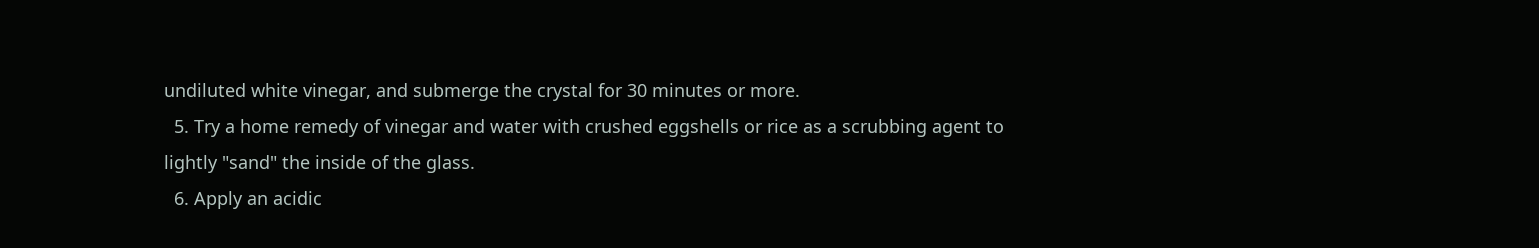undiluted white vinegar, and submerge the crystal for 30 minutes or more.
  5. Try a home remedy of vinegar and water with crushed eggshells or rice as a scrubbing agent to lightly "sand" the inside of the glass.
  6. Apply an acidic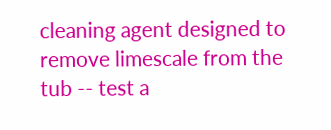cleaning agent designed to remove limescale from the tub -- test a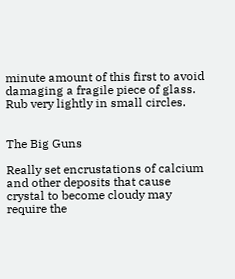minute amount of this first to avoid damaging a fragile piece of glass. Rub very lightly in small circles.


The Big Guns

Really set encrustations of calcium and other deposits that cause crystal to become cloudy may require the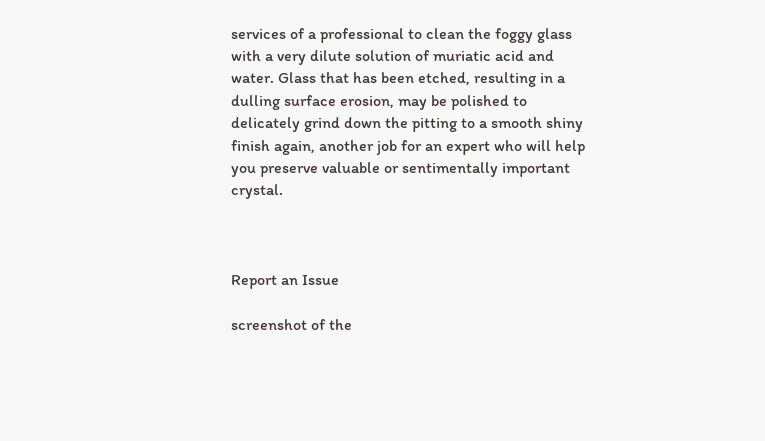services of a professional to clean the foggy glass with a very dilute solution of muriatic acid and water. Glass that has been etched, resulting in a dulling surface erosion, may be polished to delicately grind down the pitting to a smooth shiny finish again, another job for an expert who will help you preserve valuable or sentimentally important crystal.



Report an Issue

screenshot of the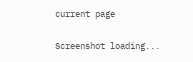current page

Screenshot loading...